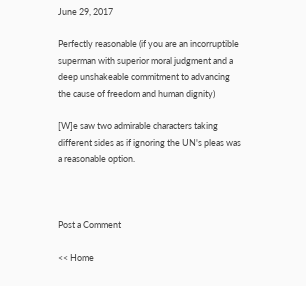June 29, 2017

Perfectly reasonable (if you are an incorruptible superman with superior moral judgment and a deep unshakeable commitment to advancing the cause of freedom and human dignity)

[W]e saw two admirable characters taking different sides as if ignoring the UN's pleas was a reasonable option.



Post a Comment

<< Home